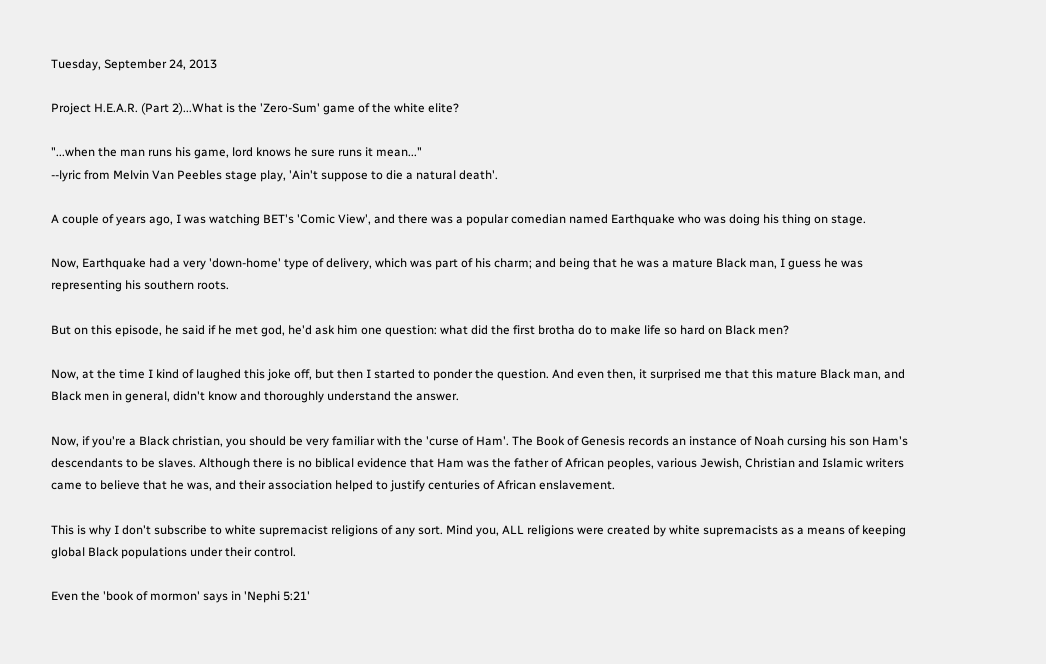Tuesday, September 24, 2013

Project H.E.A.R. (Part 2)...What is the 'Zero-Sum' game of the white elite?

"...when the man runs his game, lord knows he sure runs it mean..."
--lyric from Melvin Van Peebles stage play, 'Ain't suppose to die a natural death'.

A couple of years ago, I was watching BET's 'Comic View', and there was a popular comedian named Earthquake who was doing his thing on stage.

Now, Earthquake had a very 'down-home' type of delivery, which was part of his charm; and being that he was a mature Black man, I guess he was representing his southern roots.

But on this episode, he said if he met god, he'd ask him one question: what did the first brotha do to make life so hard on Black men?

Now, at the time I kind of laughed this joke off, but then I started to ponder the question. And even then, it surprised me that this mature Black man, and Black men in general, didn't know and thoroughly understand the answer.

Now, if you're a Black christian, you should be very familiar with the 'curse of Ham'. The Book of Genesis records an instance of Noah cursing his son Ham's descendants to be slaves. Although there is no biblical evidence that Ham was the father of African peoples, various Jewish, Christian and Islamic writers came to believe that he was, and their association helped to justify centuries of African enslavement.

This is why I don't subscribe to white supremacist religions of any sort. Mind you, ALL religions were created by white supremacists as a means of keeping global Black populations under their control.

Even the 'book of mormon' says in 'Nephi 5:21'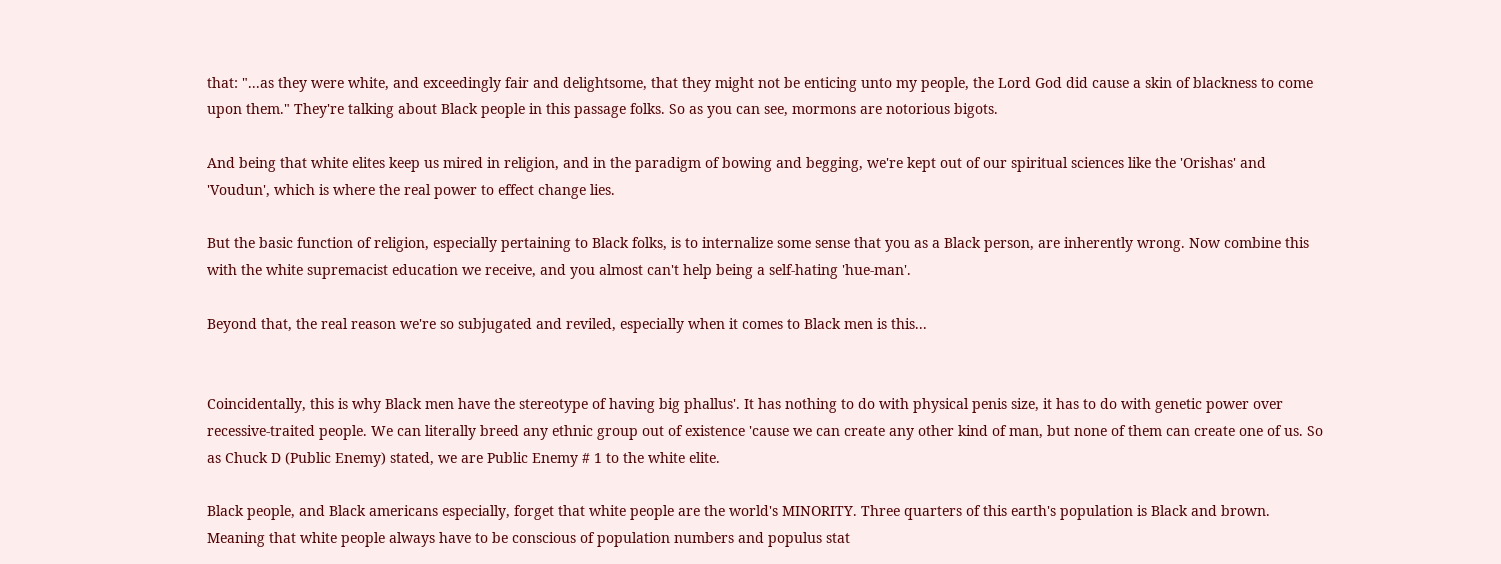that: "...as they were white, and exceedingly fair and delightsome, that they might not be enticing unto my people, the Lord God did cause a skin of blackness to come upon them." They're talking about Black people in this passage folks. So as you can see, mormons are notorious bigots.

And being that white elites keep us mired in religion, and in the paradigm of bowing and begging, we're kept out of our spiritual sciences like the 'Orishas' and 'Voudun', which is where the real power to effect change lies.

But the basic function of religion, especially pertaining to Black folks, is to internalize some sense that you as a Black person, are inherently wrong. Now combine this with the white supremacist education we receive, and you almost can't help being a self-hating 'hue-man'.

Beyond that, the real reason we're so subjugated and reviled, especially when it comes to Black men is this...


Coincidentally, this is why Black men have the stereotype of having big phallus'. It has nothing to do with physical penis size, it has to do with genetic power over recessive-traited people. We can literally breed any ethnic group out of existence 'cause we can create any other kind of man, but none of them can create one of us. So as Chuck D (Public Enemy) stated, we are Public Enemy # 1 to the white elite.

Black people, and Black americans especially, forget that white people are the world's MINORITY. Three quarters of this earth's population is Black and brown. Meaning that white people always have to be conscious of population numbers and populus stat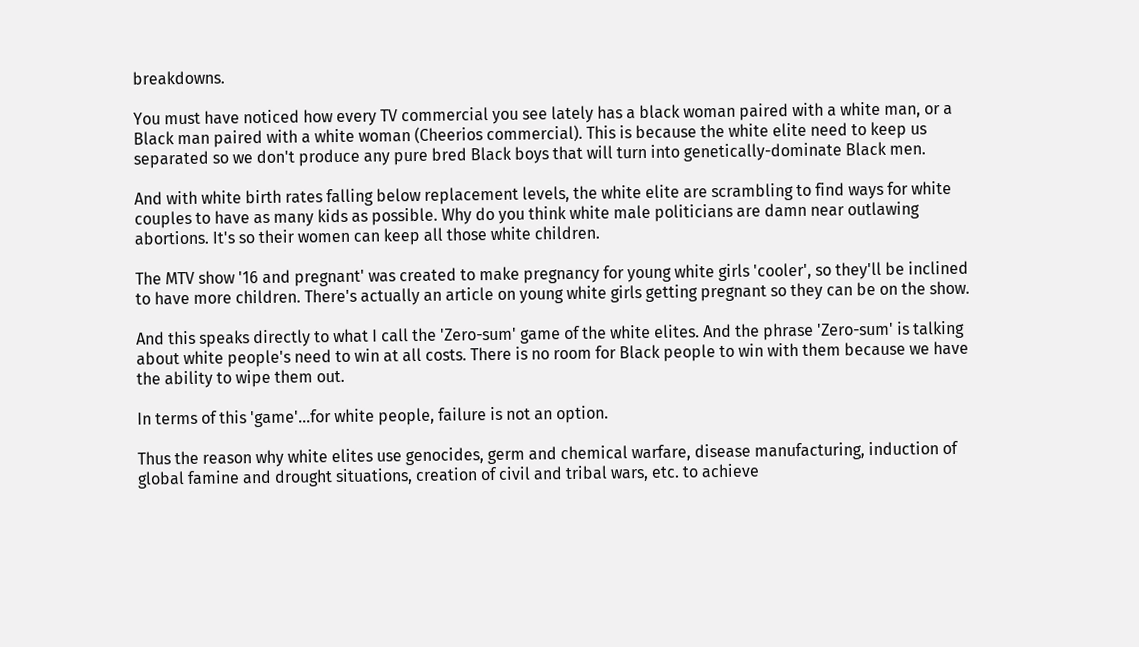breakdowns.

You must have noticed how every TV commercial you see lately has a black woman paired with a white man, or a Black man paired with a white woman (Cheerios commercial). This is because the white elite need to keep us separated so we don't produce any pure bred Black boys that will turn into genetically-dominate Black men.

And with white birth rates falling below replacement levels, the white elite are scrambling to find ways for white couples to have as many kids as possible. Why do you think white male politicians are damn near outlawing abortions. It's so their women can keep all those white children.

The MTV show '16 and pregnant' was created to make pregnancy for young white girls 'cooler', so they'll be inclined to have more children. There's actually an article on young white girls getting pregnant so they can be on the show.

And this speaks directly to what I call the 'Zero-sum' game of the white elites. And the phrase 'Zero-sum' is talking about white people's need to win at all costs. There is no room for Black people to win with them because we have the ability to wipe them out.

In terms of this 'game'...for white people, failure is not an option.

Thus the reason why white elites use genocides, germ and chemical warfare, disease manufacturing, induction of global famine and drought situations, creation of civil and tribal wars, etc. to achieve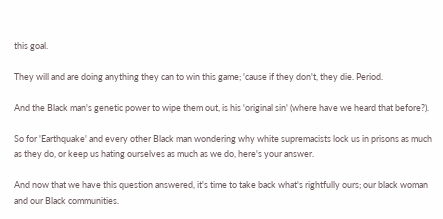this goal.

They will and are doing anything they can to win this game; 'cause if they don't, they die. Period.

And the Black man's genetic power to wipe them out, is his 'original sin' (where have we heard that before?).

So for 'Earthquake' and every other Black man wondering why white supremacists lock us in prisons as much as they do, or keep us hating ourselves as much as we do, here's your answer.

And now that we have this question answered, it's time to take back what's rightfully ours; our black woman and our Black communities.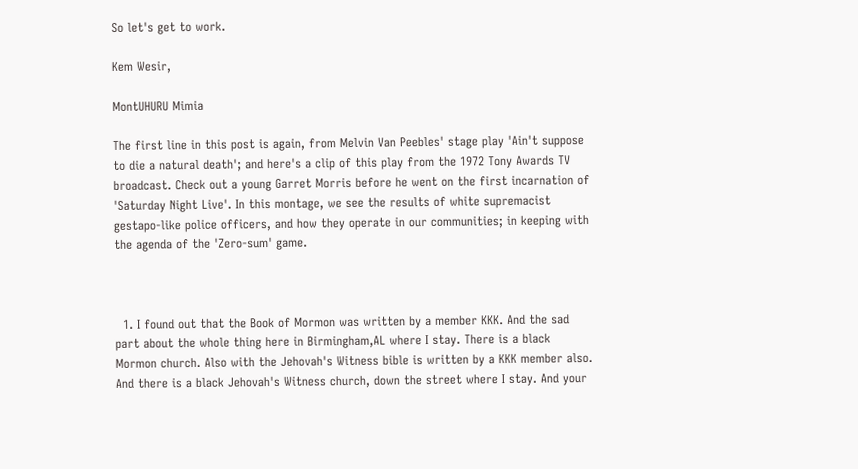So let's get to work.

Kem Wesir,

MontUHURU Mimia

The first line in this post is again, from Melvin Van Peebles' stage play 'Ain't suppose to die a natural death'; and here's a clip of this play from the 1972 Tony Awards TV broadcast. Check out a young Garret Morris before he went on the first incarnation of 'Saturday Night Live'. In this montage, we see the results of white supremacist gestapo-like police officers, and how they operate in our communities; in keeping with the agenda of the 'Zero-sum' game.



  1. I found out that the Book of Mormon was written by a member KKK. And the sad part about the whole thing here in Birmingham,AL where I stay. There is a black Mormon church. Also with the Jehovah's Witness bible is written by a KKK member also. And there is a black Jehovah's Witness church, down the street where I stay. And your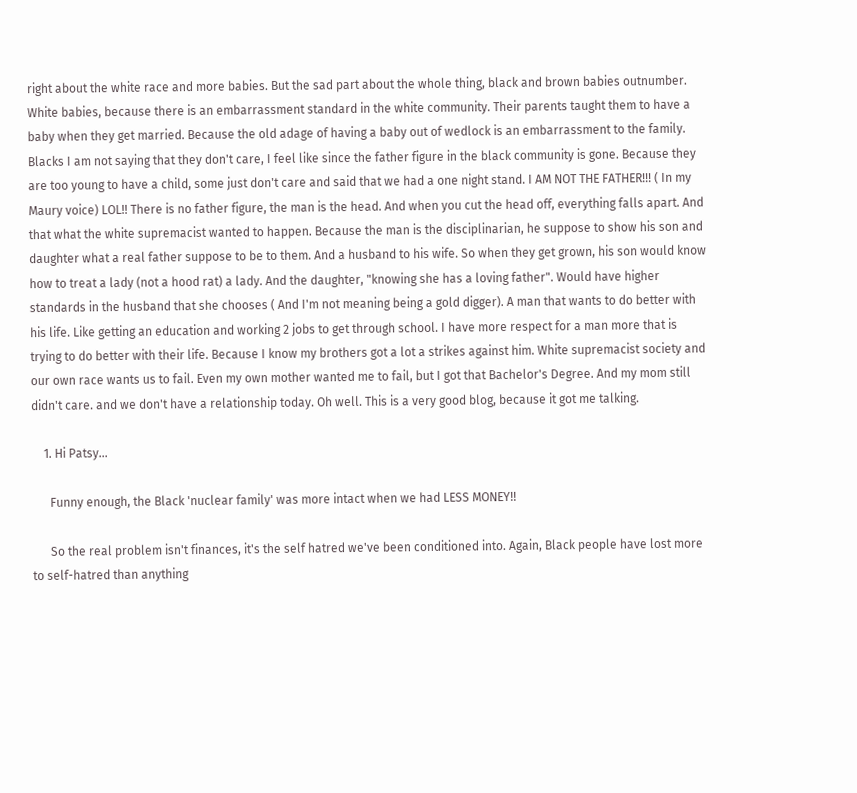right about the white race and more babies. But the sad part about the whole thing, black and brown babies outnumber. White babies, because there is an embarrassment standard in the white community. Their parents taught them to have a baby when they get married. Because the old adage of having a baby out of wedlock is an embarrassment to the family. Blacks I am not saying that they don't care, I feel like since the father figure in the black community is gone. Because they are too young to have a child, some just don't care and said that we had a one night stand. I AM NOT THE FATHER!!! ( In my Maury voice) LOL!! There is no father figure, the man is the head. And when you cut the head off, everything falls apart. And that what the white supremacist wanted to happen. Because the man is the disciplinarian, he suppose to show his son and daughter what a real father suppose to be to them. And a husband to his wife. So when they get grown, his son would know how to treat a lady (not a hood rat) a lady. And the daughter, "knowing she has a loving father". Would have higher standards in the husband that she chooses ( And I'm not meaning being a gold digger). A man that wants to do better with his life. Like getting an education and working 2 jobs to get through school. I have more respect for a man more that is trying to do better with their life. Because I know my brothers got a lot a strikes against him. White supremacist society and our own race wants us to fail. Even my own mother wanted me to fail, but I got that Bachelor's Degree. And my mom still didn't care. and we don't have a relationship today. Oh well. This is a very good blog, because it got me talking.

    1. Hi Patsy...

      Funny enough, the Black 'nuclear family' was more intact when we had LESS MONEY!!

      So the real problem isn't finances, it's the self hatred we've been conditioned into. Again, Black people have lost more to self-hatred than anything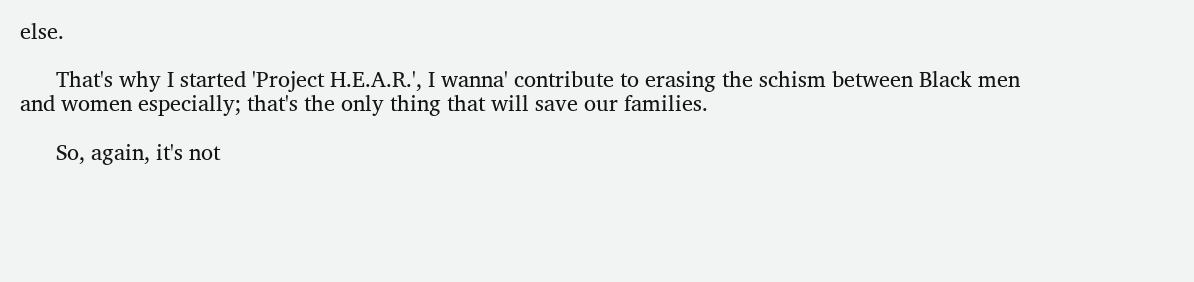else.

      That's why I started 'Project H.E.A.R.', I wanna' contribute to erasing the schism between Black men and women especially; that's the only thing that will save our families.

      So, again, it's not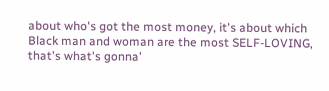about who's got the most money, it's about which Black man and woman are the most SELF-LOVING, that's what's gonna'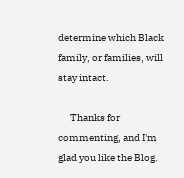determine which Black family, or families, will stay intact.

      Thanks for commenting, and I'm glad you like the Blog.